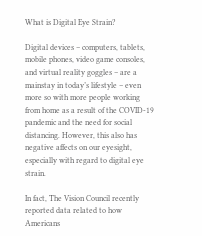What is Digital Eye Strain?

Digital devices – computers, tablets, mobile phones, video game consoles, and virtual reality goggles – are a mainstay in today’s lifestyle – even more so with more people working from home as a result of the COVID-19 pandemic and the need for social distancing. However, this also has negative affects on our eyesight, especially with regard to digital eye strain.

In fact, The Vision Council recently reported data related to how Americans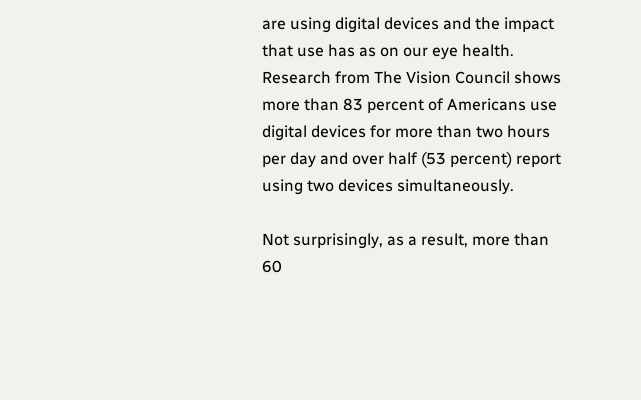are using digital devices and the impact that use has as on our eye health. Research from The Vision Council shows more than 83 percent of Americans use digital devices for more than two hours per day and over half (53 percent) report using two devices simultaneously.

Not surprisingly, as a result, more than 60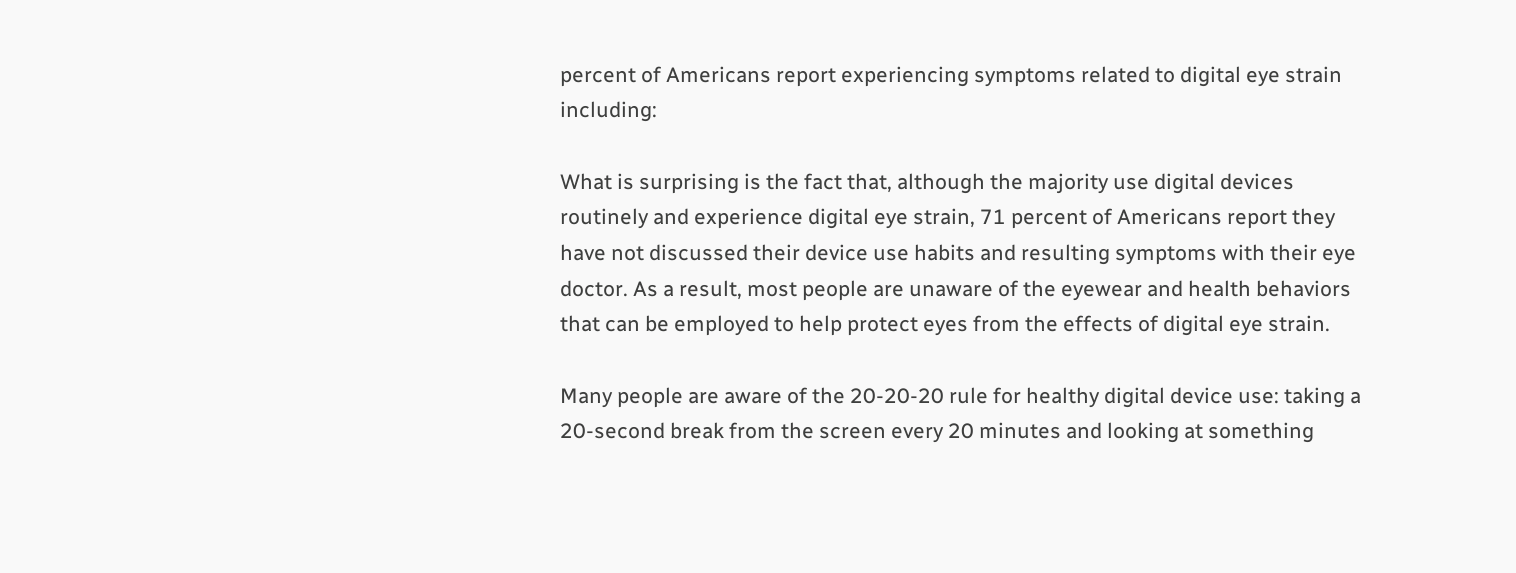percent of Americans report experiencing symptoms related to digital eye strain including:

What is surprising is the fact that, although the majority use digital devices routinely and experience digital eye strain, 71 percent of Americans report they have not discussed their device use habits and resulting symptoms with their eye doctor. As a result, most people are unaware of the eyewear and health behaviors that can be employed to help protect eyes from the effects of digital eye strain.

Many people are aware of the 20-20-20 rule for healthy digital device use: taking a 20-second break from the screen every 20 minutes and looking at something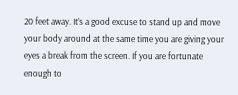20 feet away. It’s a good excuse to stand up and move your body around at the same time you are giving your eyes a break from the screen. If you are fortunate enough to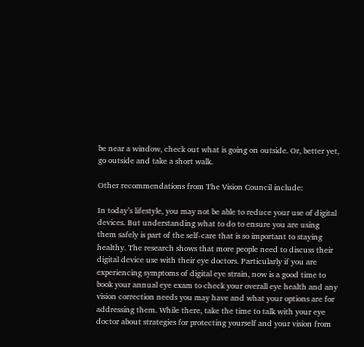be near a window, check out what is going on outside. Or, better yet, go outside and take a short walk.

Other recommendations from The Vision Council include:

In today’s lifestyle, you may not be able to reduce your use of digital devices. But understanding what to do to ensure you are using them safely is part of the self-care that is so important to staying healthy. The research shows that more people need to discuss their digital device use with their eye doctors. Particularly if you are experiencing symptoms of digital eye strain, now is a good time to book your annual eye exam to check your overall eye health and any vision correction needs you may have and what your options are for addressing them. While there, take the time to talk with your eye doctor about strategies for protecting yourself and your vision from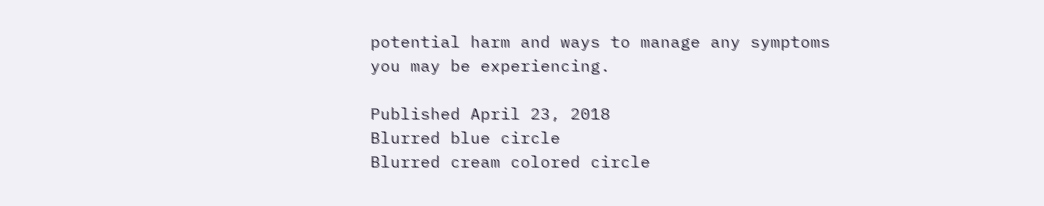potential harm and ways to manage any symptoms you may be experiencing.

Published April 23, 2018
Blurred blue circle
Blurred cream colored circle